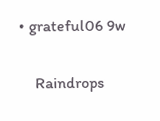• grateful06 9w

    Raindrops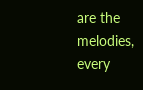are the melodies, every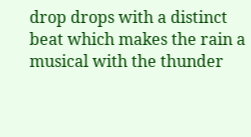drop drops with a distinct beat which makes the rain a musical with the thunder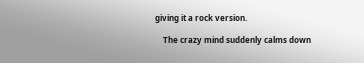giving it a rock version.

    The crazy mind suddenly calms down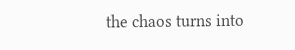the chaos turns into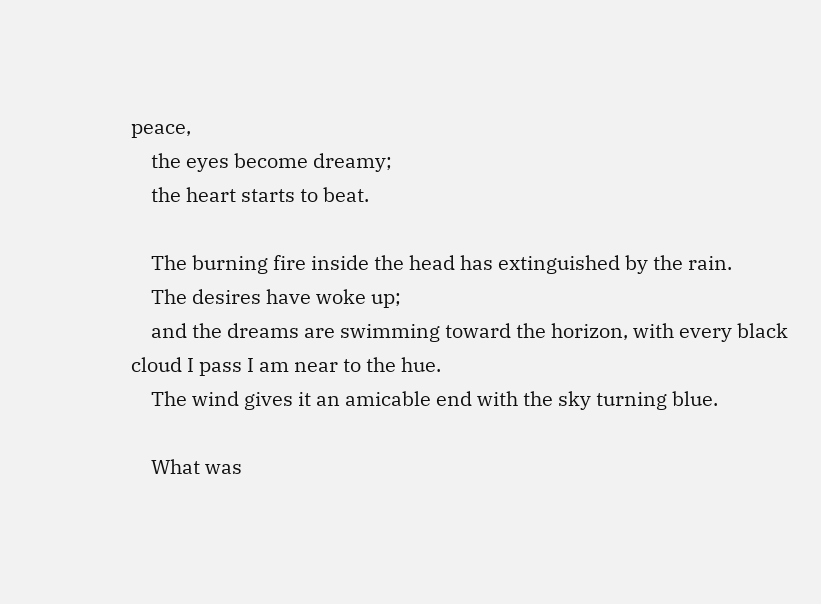peace,
    the eyes become dreamy;
    the heart starts to beat.

    The burning fire inside the head has extinguished by the rain.
    The desires have woke up;
    and the dreams are swimming toward the horizon, with every black cloud I pass I am near to the hue.
    The wind gives it an amicable end with the sky turning blue.

    What was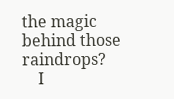the magic behind those raindrops?
    I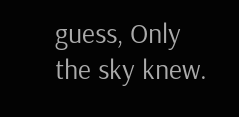guess, Only the sky knew.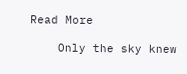Read More

    Only the sky knew